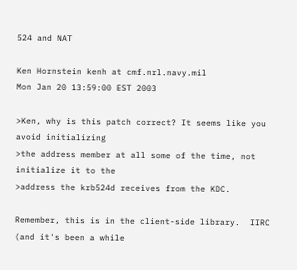524 and NAT

Ken Hornstein kenh at cmf.nrl.navy.mil
Mon Jan 20 13:59:00 EST 2003

>Ken, why is this patch correct? It seems like you avoid initializing
>the address member at all some of the time, not initialize it to the
>address the krb524d receives from the KDC.

Remember, this is in the client-side library.  IIRC (and it's been a while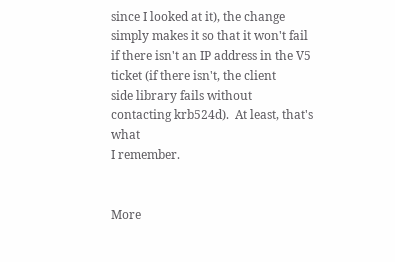since I looked at it), the change simply makes it so that it won't fail
if there isn't an IP address in the V5 ticket (if there isn't, the client
side library fails without contacting krb524d).  At least, that's what
I remember.


More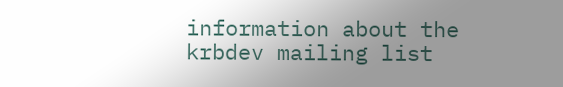information about the krbdev mailing list